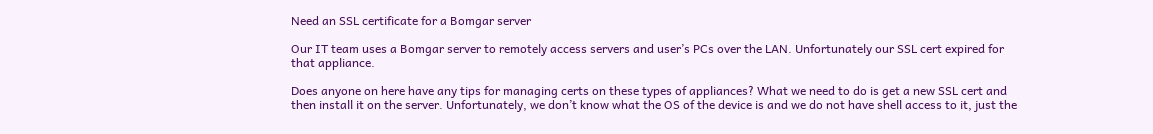Need an SSL certificate for a Bomgar server

Our IT team uses a Bomgar server to remotely access servers and user’s PCs over the LAN. Unfortunately our SSL cert expired for that appliance.

Does anyone on here have any tips for managing certs on these types of appliances? What we need to do is get a new SSL cert and then install it on the server. Unfortunately, we don’t know what the OS of the device is and we do not have shell access to it, just the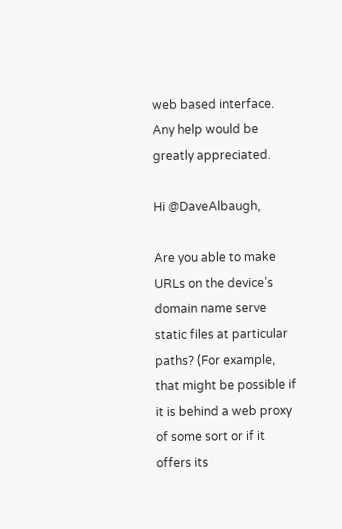web based interface. Any help would be greatly appreciated.

Hi @DaveAlbaugh,

Are you able to make URLs on the device’s domain name serve static files at particular paths? (For example, that might be possible if it is behind a web proxy of some sort or if it offers its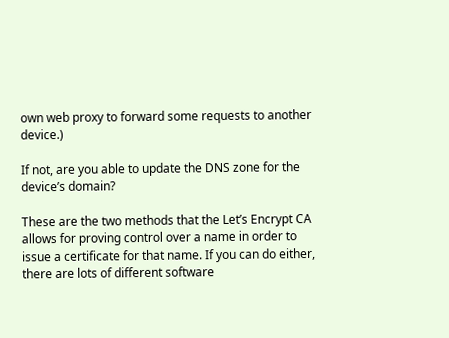own web proxy to forward some requests to another device.)

If not, are you able to update the DNS zone for the device’s domain?

These are the two methods that the Let’s Encrypt CA allows for proving control over a name in order to issue a certificate for that name. If you can do either, there are lots of different software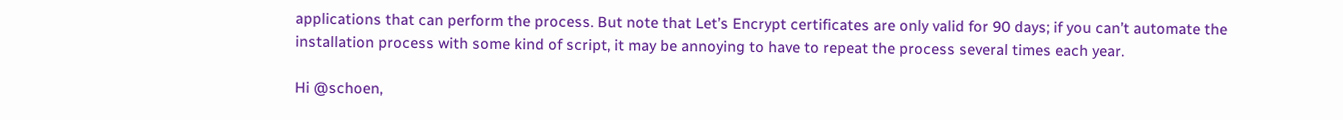applications that can perform the process. But note that Let’s Encrypt certificates are only valid for 90 days; if you can’t automate the installation process with some kind of script, it may be annoying to have to repeat the process several times each year.

Hi @schoen,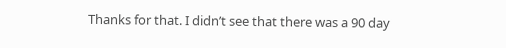Thanks for that. I didn’t see that there was a 90 day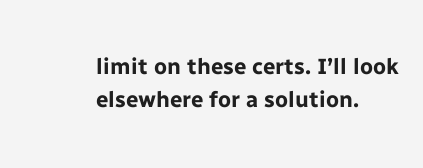limit on these certs. I’ll look elsewhere for a solution.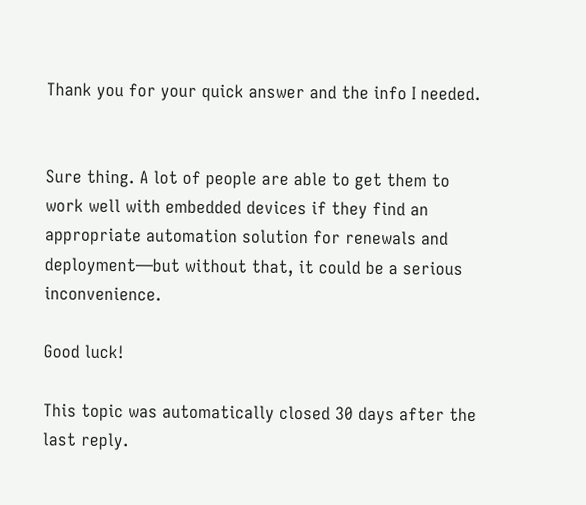Thank you for your quick answer and the info I needed.


Sure thing. A lot of people are able to get them to work well with embedded devices if they find an appropriate automation solution for renewals and deployment—but without that, it could be a serious inconvenience.

Good luck!

This topic was automatically closed 30 days after the last reply.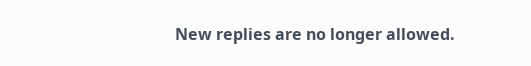New replies are no longer allowed.